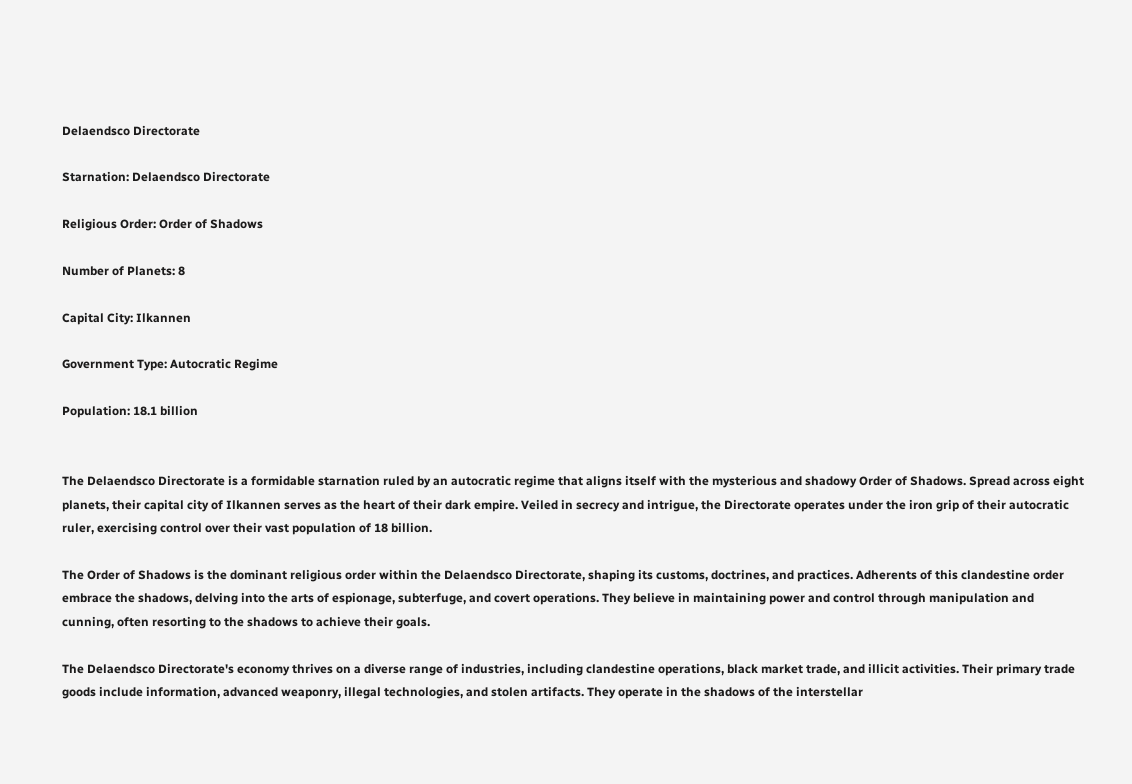Delaendsco Directorate

Starnation: Delaendsco Directorate

Religious Order: Order of Shadows

Number of Planets: 8

Capital City: Ilkannen

Government Type: Autocratic Regime

Population: 18.1 billion


The Delaendsco Directorate is a formidable starnation ruled by an autocratic regime that aligns itself with the mysterious and shadowy Order of Shadows. Spread across eight planets, their capital city of Ilkannen serves as the heart of their dark empire. Veiled in secrecy and intrigue, the Directorate operates under the iron grip of their autocratic ruler, exercising control over their vast population of 18 billion.

The Order of Shadows is the dominant religious order within the Delaendsco Directorate, shaping its customs, doctrines, and practices. Adherents of this clandestine order embrace the shadows, delving into the arts of espionage, subterfuge, and covert operations. They believe in maintaining power and control through manipulation and cunning, often resorting to the shadows to achieve their goals.

The Delaendsco Directorate's economy thrives on a diverse range of industries, including clandestine operations, black market trade, and illicit activities. Their primary trade goods include information, advanced weaponry, illegal technologies, and stolen artifacts. They operate in the shadows of the interstellar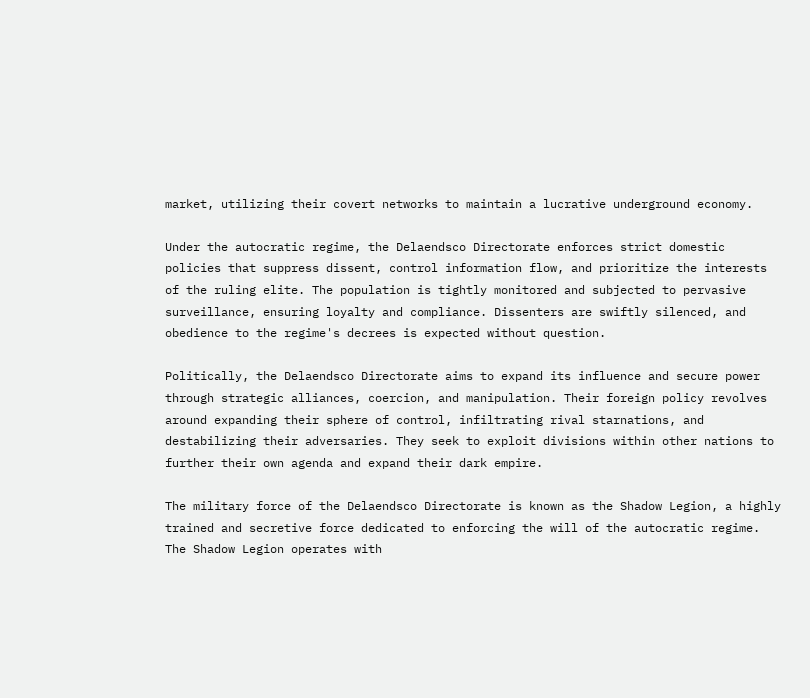market, utilizing their covert networks to maintain a lucrative underground economy.

Under the autocratic regime, the Delaendsco Directorate enforces strict domestic policies that suppress dissent, control information flow, and prioritize the interests of the ruling elite. The population is tightly monitored and subjected to pervasive surveillance, ensuring loyalty and compliance. Dissenters are swiftly silenced, and obedience to the regime's decrees is expected without question.

Politically, the Delaendsco Directorate aims to expand its influence and secure power through strategic alliances, coercion, and manipulation. Their foreign policy revolves around expanding their sphere of control, infiltrating rival starnations, and destabilizing their adversaries. They seek to exploit divisions within other nations to further their own agenda and expand their dark empire.

The military force of the Delaendsco Directorate is known as the Shadow Legion, a highly trained and secretive force dedicated to enforcing the will of the autocratic regime. The Shadow Legion operates with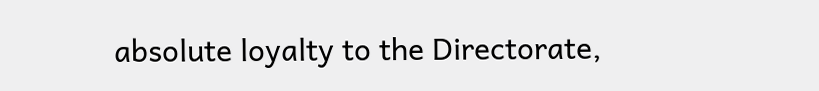absolute loyalty to the Directorate,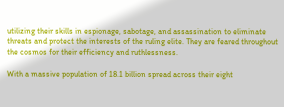utilizing their skills in espionage, sabotage, and assassination to eliminate threats and protect the interests of the ruling elite. They are feared throughout the cosmos for their efficiency and ruthlessness.

With a massive population of 18.1 billion spread across their eight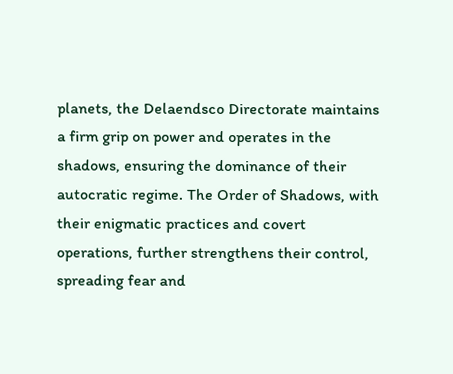planets, the Delaendsco Directorate maintains a firm grip on power and operates in the shadows, ensuring the dominance of their autocratic regime. The Order of Shadows, with their enigmatic practices and covert operations, further strengthens their control, spreading fear and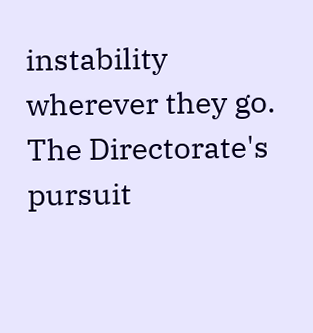instability wherever they go. The Directorate's pursuit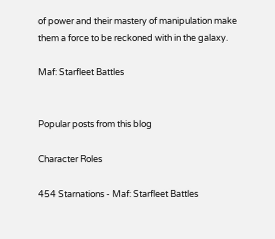of power and their mastery of manipulation make them a force to be reckoned with in the galaxy.

Maf: Starfleet Battles


Popular posts from this blog

Character Roles

454 Starnations - Maf: Starfleet Battles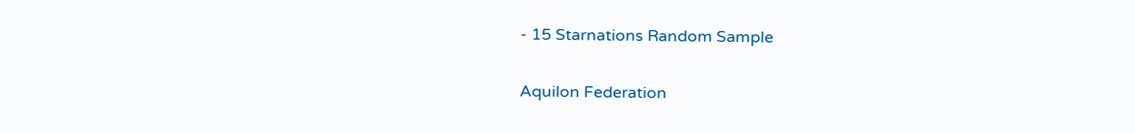- 15 Starnations Random Sample

Aquilon Federation